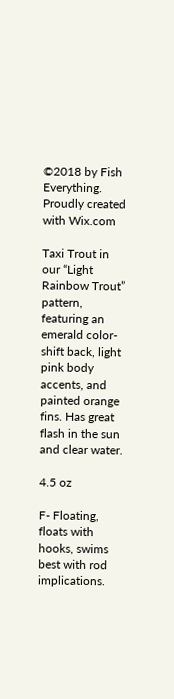©2018 by Fish Everything. Proudly created with Wix.com

Taxi Trout in our “Light Rainbow Trout” pattern, featuring an emerald color-shift back, light pink body accents, and painted orange fins. Has great flash in the sun and clear water.

4.5 oz

F- Floating, floats with hooks, swims best with rod implications.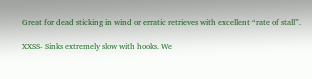Great for dead sticking in wind or erratic retrieves with excellent “rate of stall”.

XXSS- Sinks extremely slow with hooks. We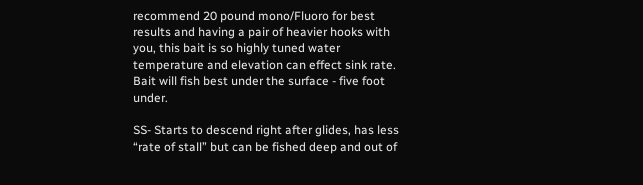recommend 20 pound mono/Fluoro for best results and having a pair of heavier hooks with you, this bait is so highly tuned water temperature and elevation can effect sink rate. Bait will fish best under the surface - five foot under.

SS- Starts to descend right after glides, has less “rate of stall” but can be fished deep and out of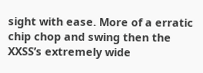sight with ease. More of a erratic chip chop and swing then the XXSS’s extremely wide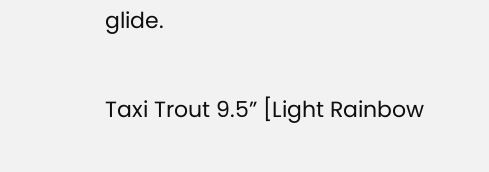glide.

Taxi Trout 9.5” [Light Rainbow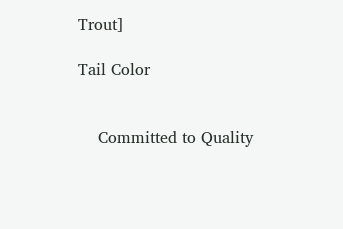Trout]

Tail Color


    Committed to Quality